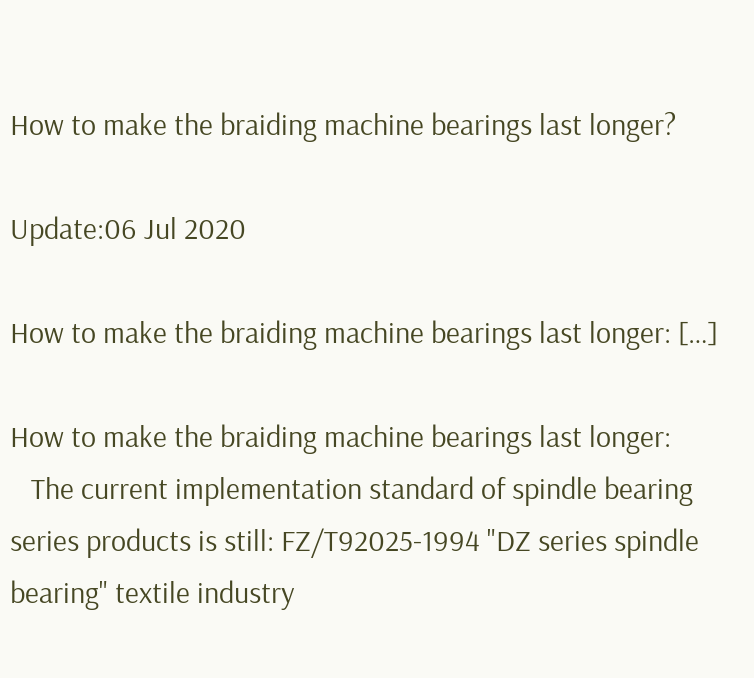How to make the braiding machine bearings last longer?

Update:06 Jul 2020

How to make the braiding machine bearings last longer: […]

How to make the braiding machine bearings last longer:
   The current implementation standard of spindle bearing series products is still: FZ/T92025-1994 "DZ series spindle bearing" textile industry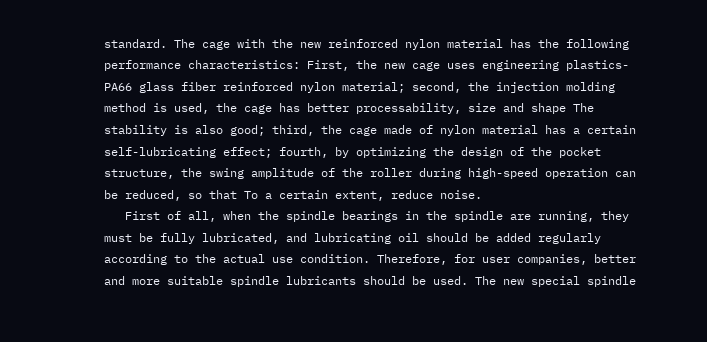standard. The cage with the new reinforced nylon material has the following performance characteristics: First, the new cage uses engineering plastics-PA66 glass fiber reinforced nylon material; second, the injection molding method is used, the cage has better processability, size and shape The stability is also good; third, the cage made of nylon material has a certain self-lubricating effect; fourth, by optimizing the design of the pocket structure, the swing amplitude of the roller during high-speed operation can be reduced, so that To a certain extent, reduce noise.
   First of all, when the spindle bearings in the spindle are running, they must be fully lubricated, and lubricating oil should be added regularly according to the actual use condition. Therefore, for user companies, better and more suitable spindle lubricants should be used. The new special spindle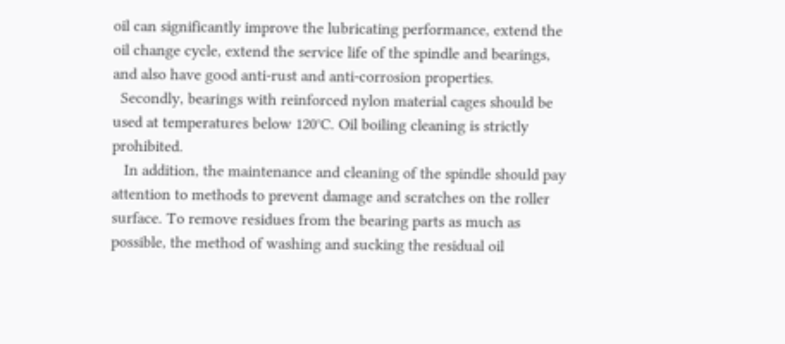oil can significantly improve the lubricating performance, extend the oil change cycle, extend the service life of the spindle and bearings, and also have good anti-rust and anti-corrosion properties.
  Secondly, bearings with reinforced nylon material cages should be used at temperatures below 120°C. Oil boiling cleaning is strictly prohibited.
   In addition, the maintenance and cleaning of the spindle should pay attention to methods to prevent damage and scratches on the roller surface. To remove residues from the bearing parts as much as possible, the method of washing and sucking the residual oil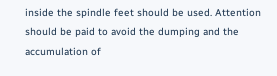inside the spindle feet should be used. Attention should be paid to avoid the dumping and the accumulation of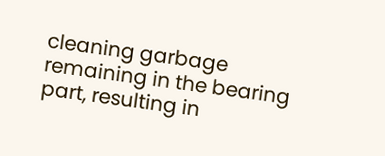cleaning garbage remaining in the bearing part, resulting in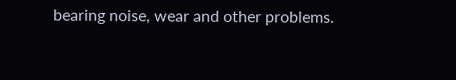bearing noise, wear and other problems.